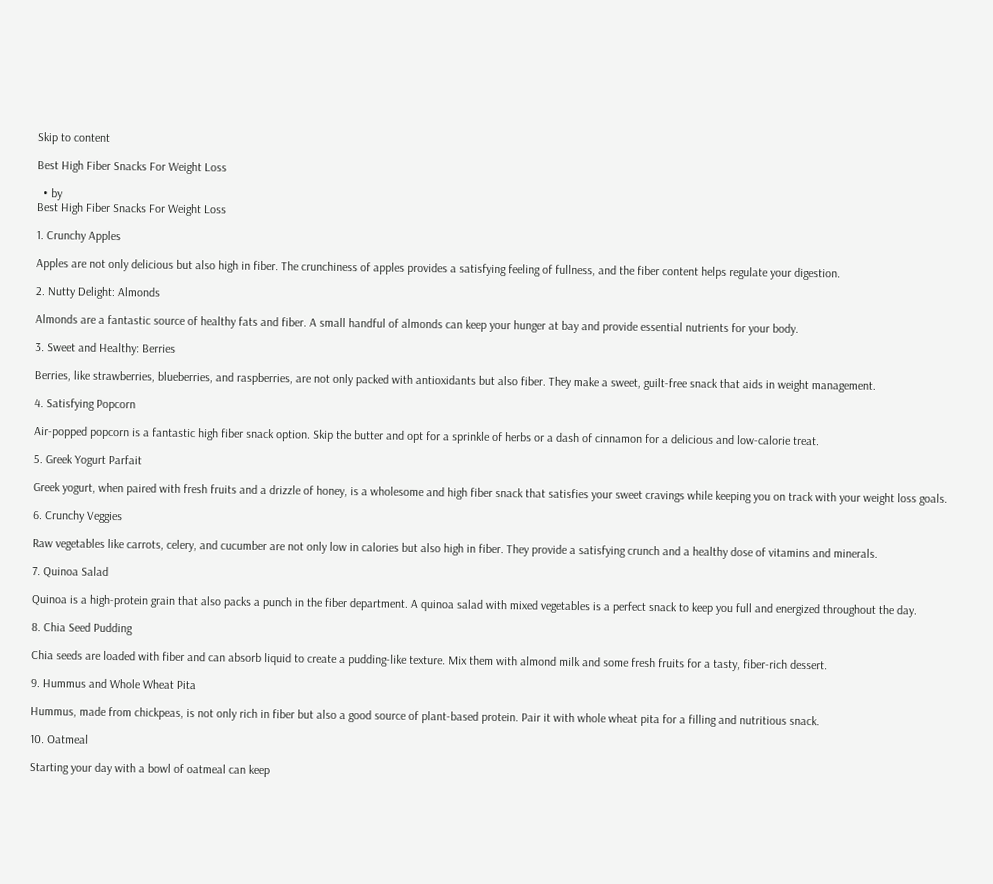Skip to content

Best High Fiber Snacks For Weight Loss

  • by
Best High Fiber Snacks For Weight Loss

1. Crunchy Apples

Apples are not only delicious but also high in fiber. The crunchiness of apples provides a satisfying feeling of fullness, and the fiber content helps regulate your digestion.

2. Nutty Delight: Almonds

Almonds are a fantastic source of healthy fats and fiber. A small handful of almonds can keep your hunger at bay and provide essential nutrients for your body.

3. Sweet and Healthy: Berries

Berries, like strawberries, blueberries, and raspberries, are not only packed with antioxidants but also fiber. They make a sweet, guilt-free snack that aids in weight management.

4. Satisfying Popcorn

Air-popped popcorn is a fantastic high fiber snack option. Skip the butter and opt for a sprinkle of herbs or a dash of cinnamon for a delicious and low-calorie treat.

5. Greek Yogurt Parfait

Greek yogurt, when paired with fresh fruits and a drizzle of honey, is a wholesome and high fiber snack that satisfies your sweet cravings while keeping you on track with your weight loss goals.

6. Crunchy Veggies

Raw vegetables like carrots, celery, and cucumber are not only low in calories but also high in fiber. They provide a satisfying crunch and a healthy dose of vitamins and minerals.

7. Quinoa Salad

Quinoa is a high-protein grain that also packs a punch in the fiber department. A quinoa salad with mixed vegetables is a perfect snack to keep you full and energized throughout the day.

8. Chia Seed Pudding

Chia seeds are loaded with fiber and can absorb liquid to create a pudding-like texture. Mix them with almond milk and some fresh fruits for a tasty, fiber-rich dessert.

9. Hummus and Whole Wheat Pita

Hummus, made from chickpeas, is not only rich in fiber but also a good source of plant-based protein. Pair it with whole wheat pita for a filling and nutritious snack.

10. Oatmeal

Starting your day with a bowl of oatmeal can keep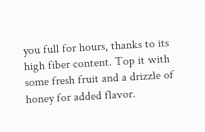you full for hours, thanks to its high fiber content. Top it with some fresh fruit and a drizzle of honey for added flavor.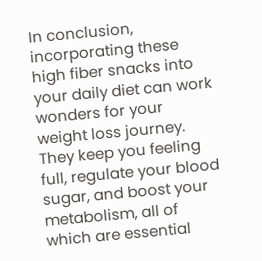In conclusion, incorporating these high fiber snacks into your daily diet can work wonders for your weight loss journey. They keep you feeling full, regulate your blood sugar, and boost your metabolism, all of which are essential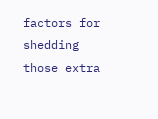factors for shedding those extra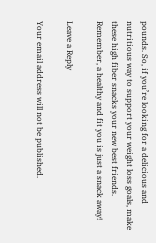pounds. So, if you’re looking for a delicious and nutritious way to support your weight loss goals, make these high fiber snacks your new best friends. Remember, a healthy and fit you is just a snack away!

Leave a Reply

Your email address will not be published.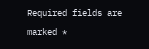Required fields are marked *